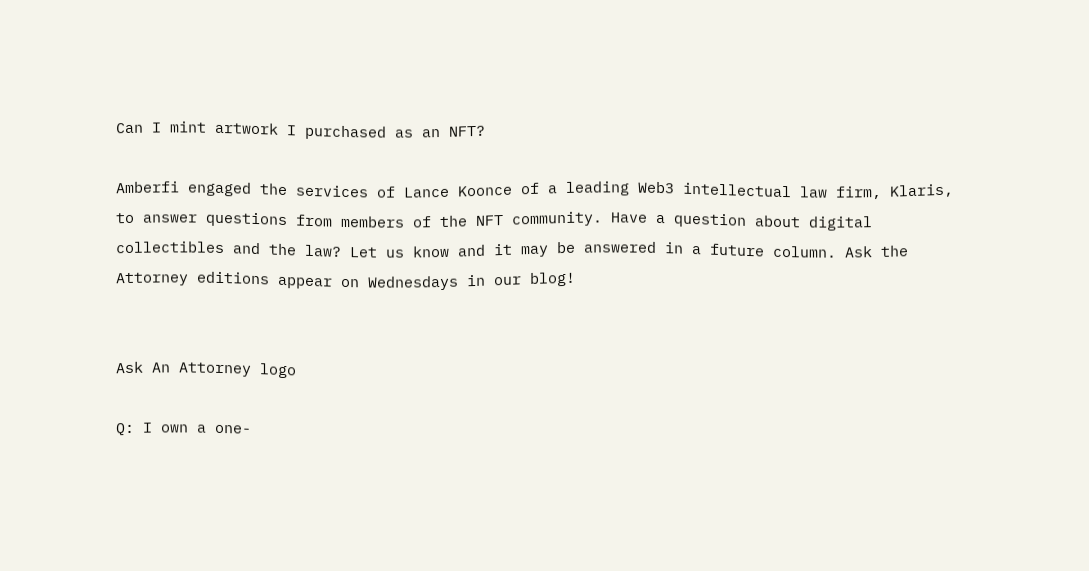Can I mint artwork I purchased as an NFT?

Amberfi engaged the services of Lance Koonce of a leading Web3 intellectual law firm, Klaris, to answer questions from members of the NFT community. Have a question about digital collectibles and the law? Let us know and it may be answered in a future column. Ask the Attorney editions appear on Wednesdays in our blog!


Ask An Attorney logo

Q: I own a one-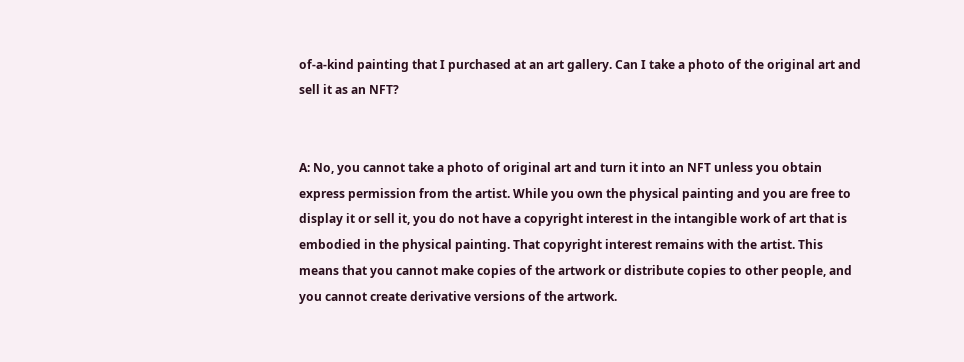of-a-kind painting that I purchased at an art gallery. Can I take a photo of the original art and sell it as an NFT?


A: No, you cannot take a photo of original art and turn it into an NFT unless you obtain express permission from the artist. While you own the physical painting and you are free to display it or sell it, you do not have a copyright interest in the intangible work of art that is embodied in the physical painting. That copyright interest remains with the artist. This means that you cannot make copies of the artwork or distribute copies to other people, and you cannot create derivative versions of the artwork.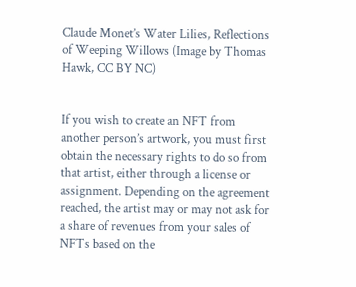Claude Monet’s Water Lilies, Reflections of Weeping Willows (Image by Thomas Hawk, CC BY NC)


If you wish to create an NFT from another person’s artwork, you must first obtain the necessary rights to do so from that artist, either through a license or assignment. Depending on the agreement reached, the artist may or may not ask for a share of revenues from your sales of NFTs based on the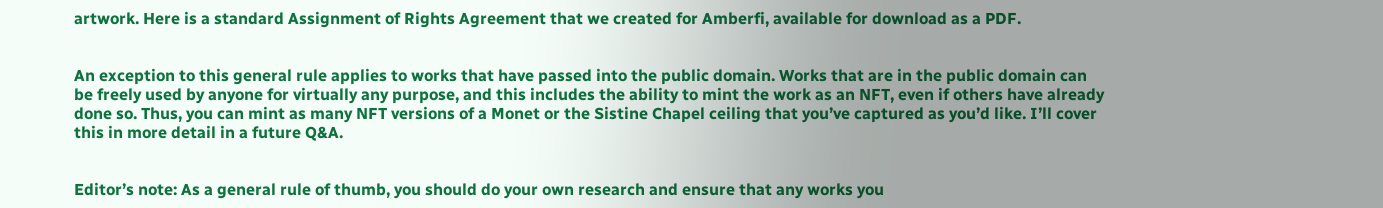artwork. Here is a standard Assignment of Rights Agreement that we created for Amberfi, available for download as a PDF.


An exception to this general rule applies to works that have passed into the public domain. Works that are in the public domain can be freely used by anyone for virtually any purpose, and this includes the ability to mint the work as an NFT, even if others have already done so. Thus, you can mint as many NFT versions of a Monet or the Sistine Chapel ceiling that you’ve captured as you’d like. I’ll cover this in more detail in a future Q&A.


Editor’s note: As a general rule of thumb, you should do your own research and ensure that any works you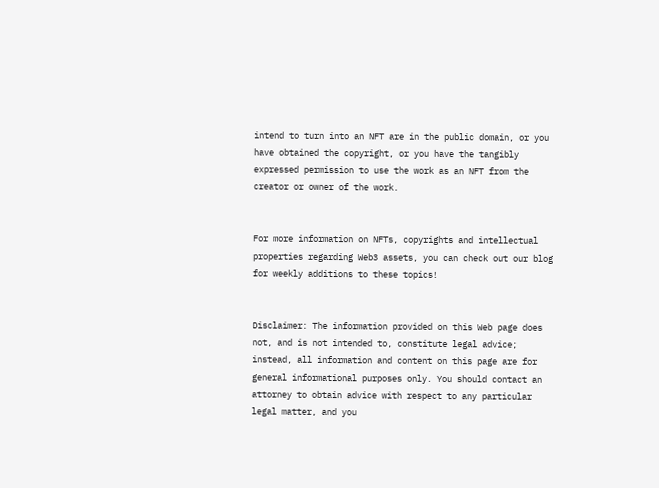intend to turn into an NFT are in the public domain, or you have obtained the copyright, or you have the tangibly expressed permission to use the work as an NFT from the creator or owner of the work.


For more information on NFTs, copyrights and intellectual properties regarding Web3 assets, you can check out our blog for weekly additions to these topics!


Disclaimer: The information provided on this Web page does not, and is not intended to, constitute legal advice; instead, all information and content on this page are for general informational purposes only. You should contact an attorney to obtain advice with respect to any particular legal matter, and you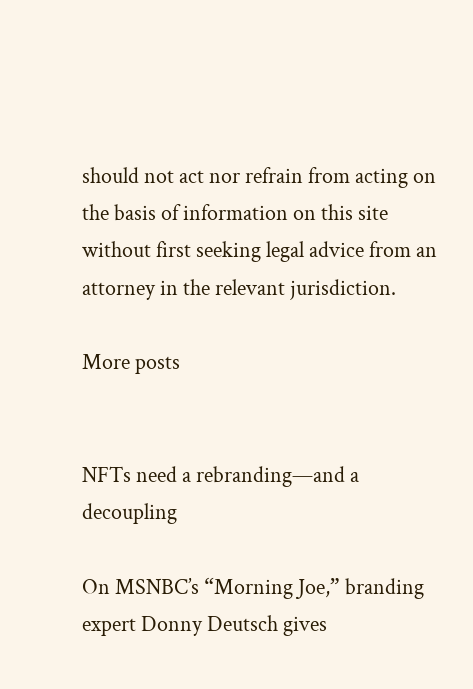should not act nor refrain from acting on the basis of information on this site without first seeking legal advice from an attorney in the relevant jurisdiction.

More posts


NFTs need a rebranding—and a decoupling

On MSNBC’s “Morning Joe,” branding expert Donny Deutsch gives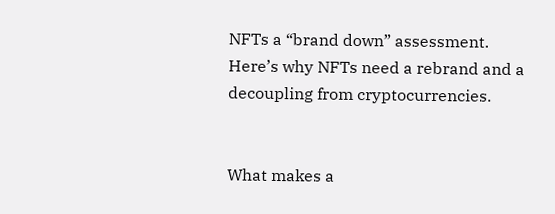NFTs a “brand down” assessment. Here’s why NFTs need a rebrand and a decoupling from cryptocurrencies.


What makes a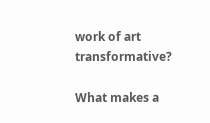work of art transformative?

What makes a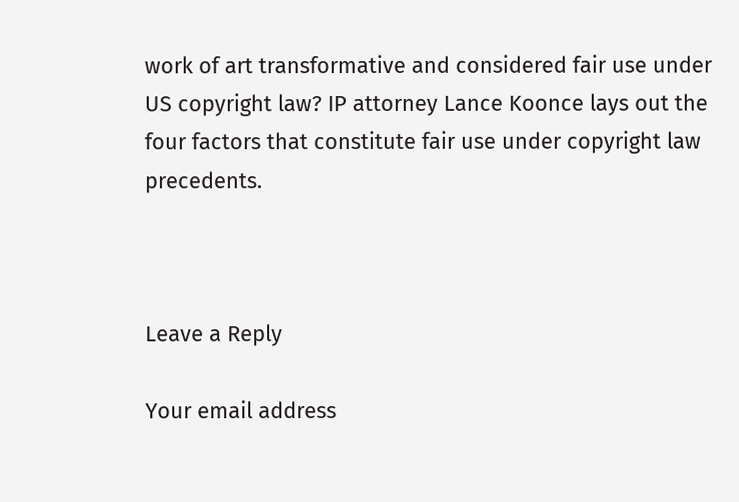work of art transformative and considered fair use under US copyright law? IP attorney Lance Koonce lays out the four factors that constitute fair use under copyright law precedents.



Leave a Reply

Your email address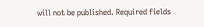will not be published. Required fields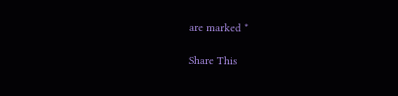are marked *

Share This